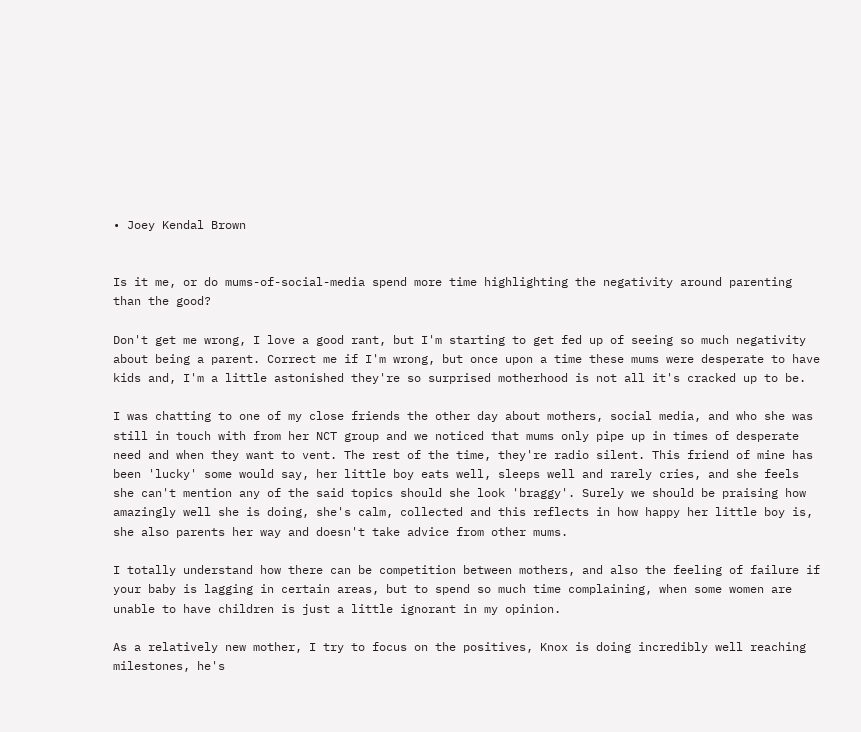• Joey Kendal Brown


Is it me, or do mums-of-social-media spend more time highlighting the negativity around parenting than the good?

Don't get me wrong, I love a good rant, but I'm starting to get fed up of seeing so much negativity about being a parent. Correct me if I'm wrong, but once upon a time these mums were desperate to have kids and, I'm a little astonished they're so surprised motherhood is not all it's cracked up to be.

I was chatting to one of my close friends the other day about mothers, social media, and who she was still in touch with from her NCT group and we noticed that mums only pipe up in times of desperate need and when they want to vent. The rest of the time, they're radio silent. This friend of mine has been 'lucky' some would say, her little boy eats well, sleeps well and rarely cries, and she feels she can't mention any of the said topics should she look 'braggy'. Surely we should be praising how amazingly well she is doing, she's calm, collected and this reflects in how happy her little boy is, she also parents her way and doesn't take advice from other mums.

I totally understand how there can be competition between mothers, and also the feeling of failure if your baby is lagging in certain areas, but to spend so much time complaining, when some women are unable to have children is just a little ignorant in my opinion.

As a relatively new mother, I try to focus on the positives, Knox is doing incredibly well reaching milestones, he's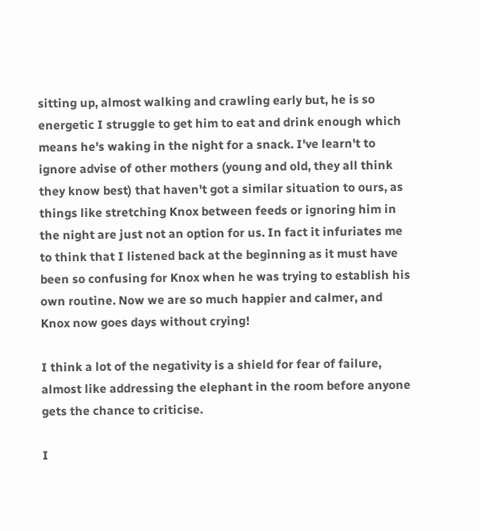sitting up, almost walking and crawling early but, he is so energetic I struggle to get him to eat and drink enough which means he's waking in the night for a snack. I've learn't to ignore advise of other mothers (young and old, they all think they know best) that haven't got a similar situation to ours, as things like stretching Knox between feeds or ignoring him in the night are just not an option for us. In fact it infuriates me to think that I listened back at the beginning as it must have been so confusing for Knox when he was trying to establish his own routine. Now we are so much happier and calmer, and Knox now goes days without crying!

I think a lot of the negativity is a shield for fear of failure, almost like addressing the elephant in the room before anyone gets the chance to criticise.

I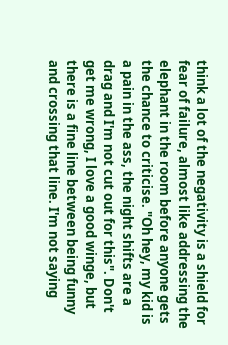think a lot of the negativity is a shield for fear of failure, almost like addressing the elephant in the room before anyone gets the chance to criticise. "Oh hey, my kid is a pain in the ass, the night shifts are a drag and I'm not cut out for this". Don't get me wrong, I love a good winge, but there is a fine line between being funny and crossing that line. I'm not saying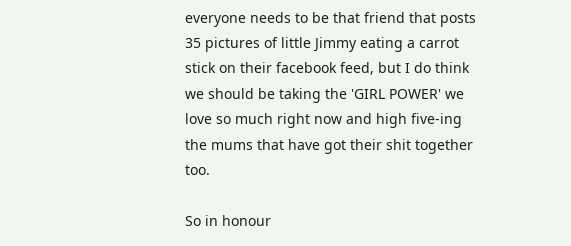everyone needs to be that friend that posts 35 pictures of little Jimmy eating a carrot stick on their facebook feed, but I do think we should be taking the 'GIRL POWER' we love so much right now and high five-ing the mums that have got their shit together too.

So in honour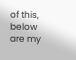of this, below are my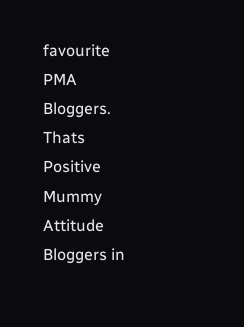favourite PMA Bloggers. Thats Positive Mummy Attitude Bloggers in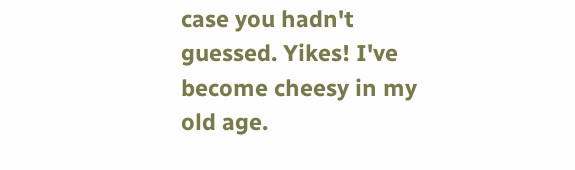case you hadn't guessed. Yikes! I've become cheesy in my old age.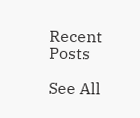Recent Posts

See All